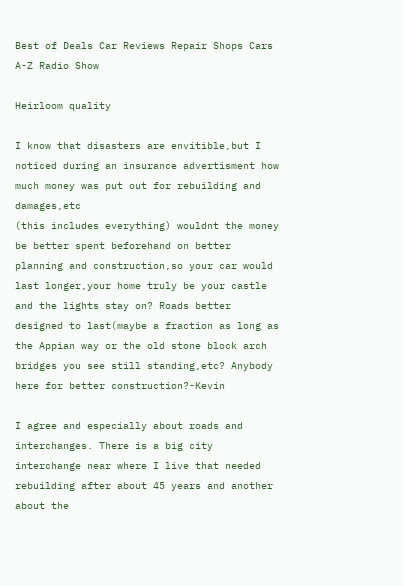Best of Deals Car Reviews Repair Shops Cars A-Z Radio Show

Heirloom quality

I know that disasters are envitible,but I noticed during an insurance advertisment how much money was put out for rebuilding and damages,etc
(this includes everything) wouldnt the money be better spent beforehand on better planning and construction,so your car would last longer,your home truly be your castle and the lights stay on? Roads better designed to last(maybe a fraction as long as the Appian way or the old stone block arch bridges you see still standing,etc? Anybody here for better construction?-Kevin

I agree and especially about roads and interchanges. There is a big city interchange near where I live that needed rebuilding after about 45 years and another about the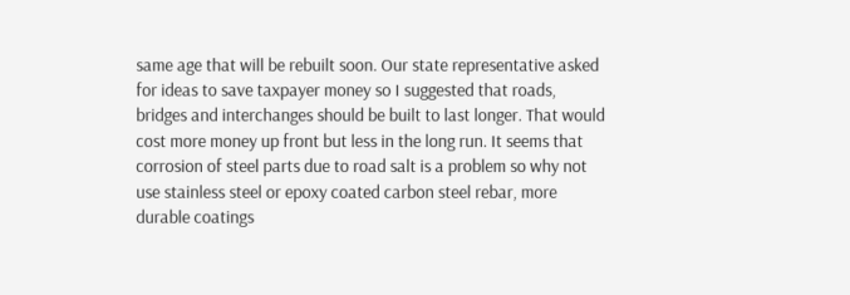same age that will be rebuilt soon. Our state representative asked for ideas to save taxpayer money so I suggested that roads, bridges and interchanges should be built to last longer. That would cost more money up front but less in the long run. It seems that corrosion of steel parts due to road salt is a problem so why not use stainless steel or epoxy coated carbon steel rebar, more durable coatings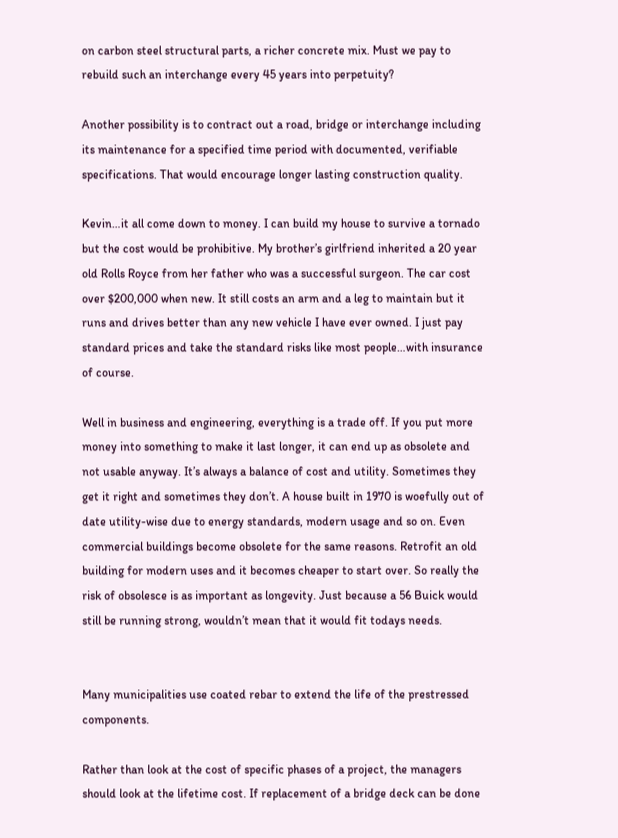on carbon steel structural parts, a richer concrete mix. Must we pay to rebuild such an interchange every 45 years into perpetuity?

Another possibility is to contract out a road, bridge or interchange including its maintenance for a specified time period with documented, verifiable specifications. That would encourage longer lasting construction quality.

Kevin…it all come down to money. I can build my house to survive a tornado but the cost would be prohibitive. My brother’s girlfriend inherited a 20 year old Rolls Royce from her father who was a successful surgeon. The car cost over $200,000 when new. It still costs an arm and a leg to maintain but it runs and drives better than any new vehicle I have ever owned. I just pay standard prices and take the standard risks like most people…with insurance of course.

Well in business and engineering, everything is a trade off. If you put more money into something to make it last longer, it can end up as obsolete and not usable anyway. It’s always a balance of cost and utility. Sometimes they get it right and sometimes they don’t. A house built in 1970 is woefully out of date utility-wise due to energy standards, modern usage and so on. Even commercial buildings become obsolete for the same reasons. Retrofit an old building for modern uses and it becomes cheaper to start over. So really the risk of obsolesce is as important as longevity. Just because a 56 Buick would still be running strong, wouldn’t mean that it would fit todays needs.


Many municipalities use coated rebar to extend the life of the prestressed components.

Rather than look at the cost of specific phases of a project, the managers should look at the lifetime cost. If replacement of a bridge deck can be done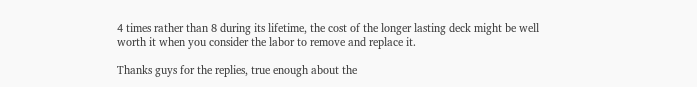4 times rather than 8 during its lifetime, the cost of the longer lasting deck might be well worth it when you consider the labor to remove and replace it.

Thanks guys for the replies, true enough about the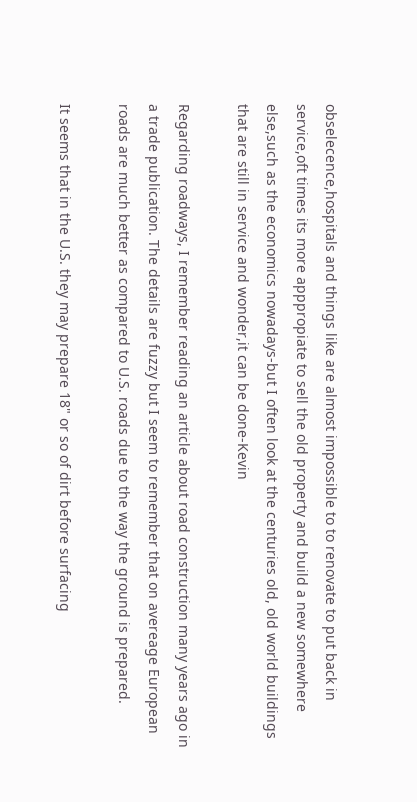obselecence,hospitals and things like are almost impossible to to renovate to put back in service,oft times its more apppropiate to sell the old property and build a new somewhere else,such as the economics nowadays-but I often look at the centuries old, old world buildings that are still in service and wonder,it can be done-Kevin

Regarding roadways, I remember reading an article about road construction many years ago in a trade publication. The details are fuzzy but I seem to remember that on avereage European roads are much better as compared to U.S. roads due to the way the ground is prepared.

It seems that in the U.S. they may prepare 18" or so of dirt before surfacing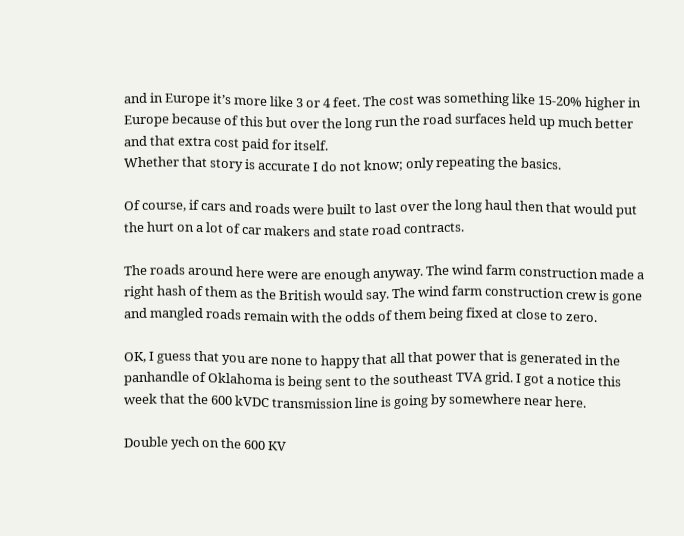and in Europe it’s more like 3 or 4 feet. The cost was something like 15-20% higher in Europe because of this but over the long run the road surfaces held up much better and that extra cost paid for itself.
Whether that story is accurate I do not know; only repeating the basics.

Of course, if cars and roads were built to last over the long haul then that would put the hurt on a lot of car makers and state road contracts.

The roads around here were are enough anyway. The wind farm construction made a right hash of them as the British would say. The wind farm construction crew is gone and mangled roads remain with the odds of them being fixed at close to zero.

OK, I guess that you are none to happy that all that power that is generated in the panhandle of Oklahoma is being sent to the southeast TVA grid. I got a notice this week that the 600 kVDC transmission line is going by somewhere near here.

Double yech on the 600 KV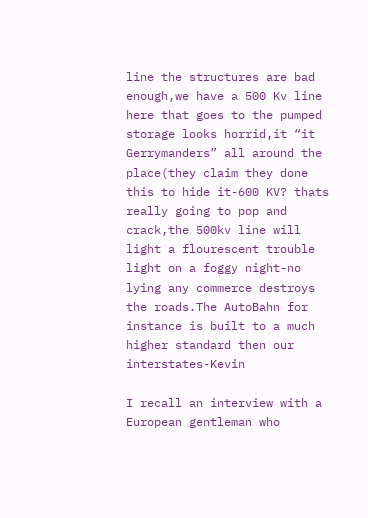line the structures are bad enough,we have a 500 Kv line here that goes to the pumped storage looks horrid,it “it Gerrymanders” all around the place(they claim they done this to hide it-600 KV? thats really going to pop and crack,the 500kv line will light a flourescent trouble light on a foggy night-no lying any commerce destroys the roads.The AutoBahn for instance is built to a much higher standard then our interstates-Kevin

I recall an interview with a European gentleman who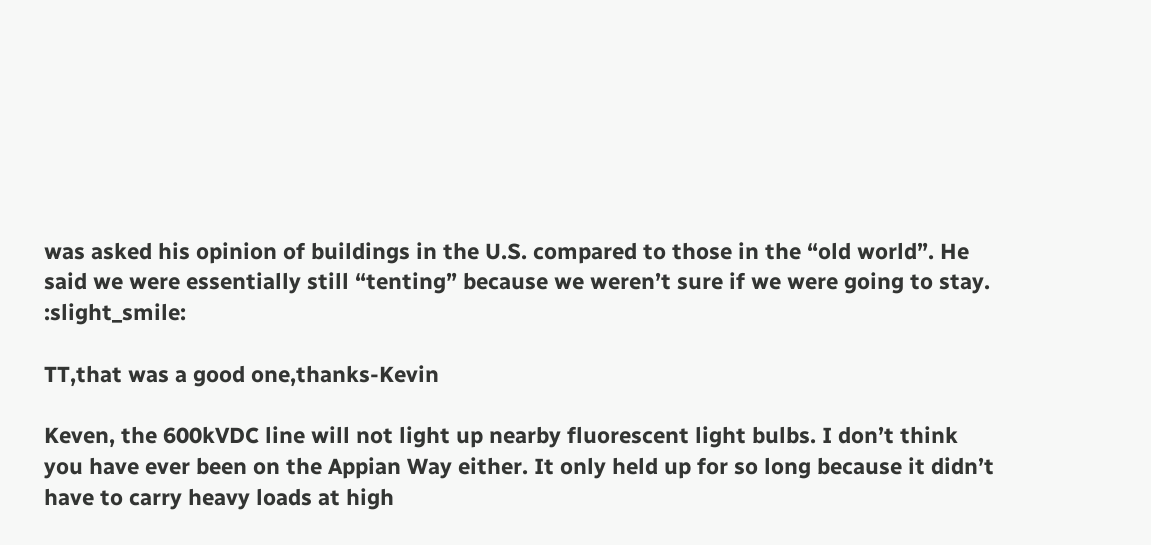was asked his opinion of buildings in the U.S. compared to those in the “old world”. He said we were essentially still “tenting” because we weren’t sure if we were going to stay. :slight_smile:

TT,that was a good one,thanks-Kevin

Keven, the 600kVDC line will not light up nearby fluorescent light bulbs. I don’t think you have ever been on the Appian Way either. It only held up for so long because it didn’t have to carry heavy loads at high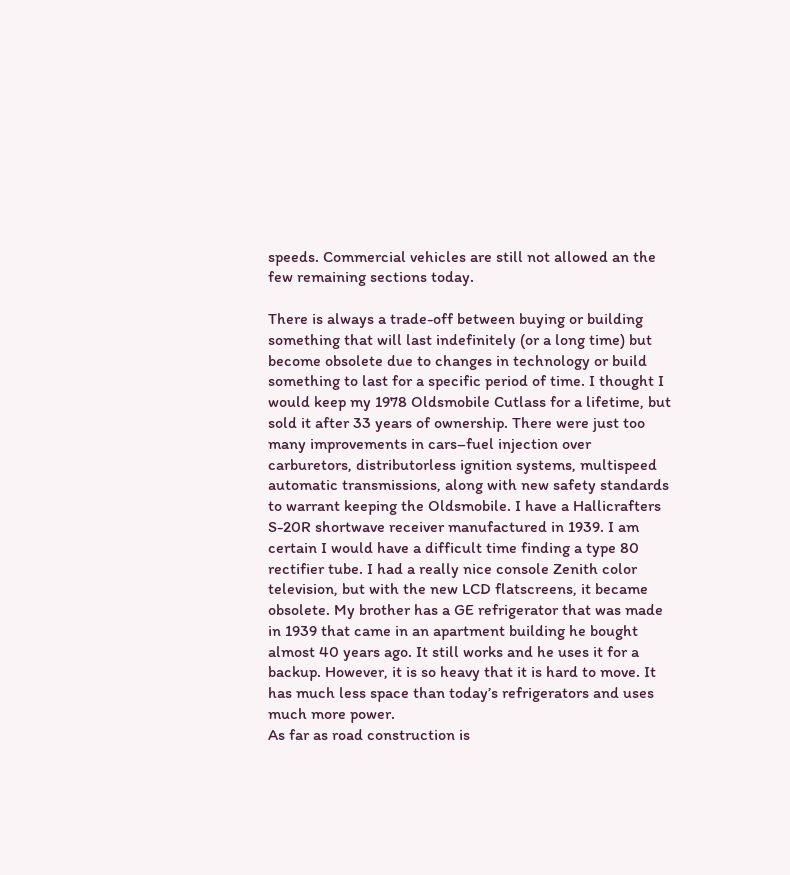speeds. Commercial vehicles are still not allowed an the few remaining sections today.

There is always a trade-off between buying or building something that will last indefinitely (or a long time) but become obsolete due to changes in technology or build something to last for a specific period of time. I thought I would keep my 1978 Oldsmobile Cutlass for a lifetime, but sold it after 33 years of ownership. There were just too many improvements in cars–fuel injection over carburetors, distributorless ignition systems, multispeed automatic transmissions, along with new safety standards to warrant keeping the Oldsmobile. I have a Hallicrafters S-20R shortwave receiver manufactured in 1939. I am certain I would have a difficult time finding a type 80 rectifier tube. I had a really nice console Zenith color television, but with the new LCD flatscreens, it became obsolete. My brother has a GE refrigerator that was made in 1939 that came in an apartment building he bought almost 40 years ago. It still works and he uses it for a backup. However, it is so heavy that it is hard to move. It has much less space than today’s refrigerators and uses much more power.
As far as road construction is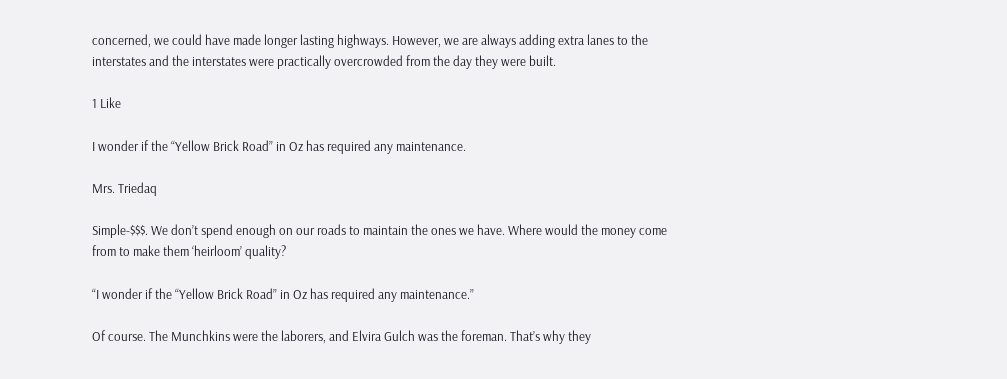concerned, we could have made longer lasting highways. However, we are always adding extra lanes to the interstates and the interstates were practically overcrowded from the day they were built.

1 Like

I wonder if the “Yellow Brick Road” in Oz has required any maintenance.

Mrs. Triedaq

Simple-$$$. We don’t spend enough on our roads to maintain the ones we have. Where would the money come from to make them ‘heirloom’ quality?

“I wonder if the “Yellow Brick Road” in Oz has required any maintenance.”

Of course. The Munchkins were the laborers, and Elvira Gulch was the foreman. That’s why they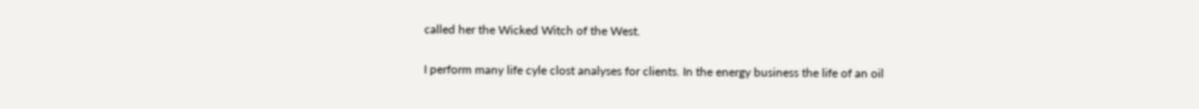called her the Wicked Witch of the West.

I perform many life cyle clost analyses for clients. In the energy business the life of an oil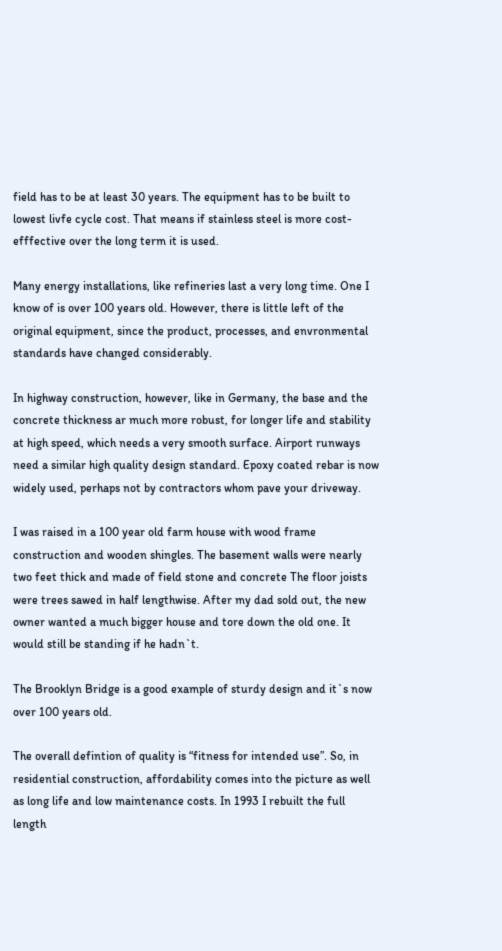field has to be at least 30 years. The equipment has to be built to lowest livfe cycle cost. That means if stainless steel is more cost-efffective over the long term it is used.

Many energy installations, like refineries last a very long time. One I know of is over 100 years old. However, there is little left of the original equipment, since the product, processes, and envronmental standards have changed considerably.

In highway construction, however, like in Germany, the base and the concrete thickness ar much more robust, for longer life and stability at high speed, which needs a very smooth surface. Airport runways need a similar high quality design standard. Epoxy coated rebar is now widely used, perhaps not by contractors whom pave your driveway.

I was raised in a 100 year old farm house with wood frame construction and wooden shingles. The basement walls were nearly two feet thick and made of field stone and concrete The floor joists were trees sawed in half lengthwise. After my dad sold out, the new owner wanted a much bigger house and tore down the old one. It would still be standing if he hadn`t.

The Brooklyn Bridge is a good example of sturdy design and it`s now over 100 years old.

The overall defintion of quality is “fitness for intended use”. So, in residential construction, affordability comes into the picture as well as long life and low maintenance costs. In 1993 I rebuilt the full length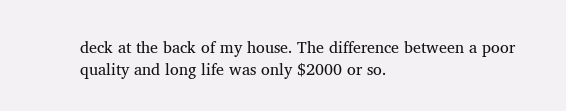deck at the back of my house. The difference between a poor quality and long life was only $2000 or so.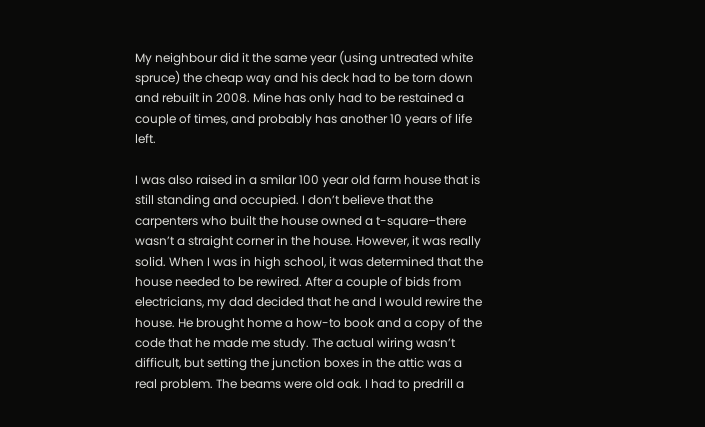My neighbour did it the same year (using untreated white spruce) the cheap way and his deck had to be torn down and rebuilt in 2008. Mine has only had to be restained a couple of times, and probably has another 10 years of life left.

I was also raised in a smilar 100 year old farm house that is still standing and occupied. I don’t believe that the carpenters who built the house owned a t-square–there wasn’t a straight corner in the house. However, it was really solid. When I was in high school, it was determined that the house needed to be rewired. After a couple of bids from electricians, my dad decided that he and I would rewire the house. He brought home a how-to book and a copy of the code that he made me study. The actual wiring wasn’t difficult, but setting the junction boxes in the attic was a real problem. The beams were old oak. I had to predrill a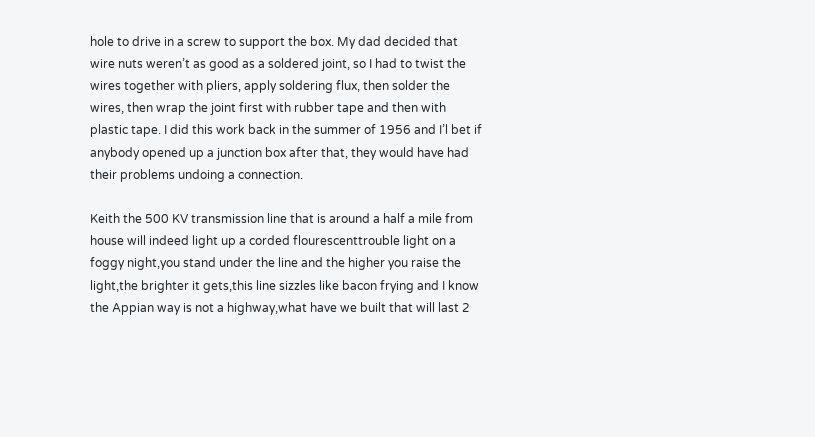hole to drive in a screw to support the box. My dad decided that wire nuts weren’t as good as a soldered joint, so I had to twist the wires together with pliers, apply soldering flux, then solder the wires, then wrap the joint first with rubber tape and then with plastic tape. I did this work back in the summer of 1956 and I’l bet if anybody opened up a junction box after that, they would have had their problems undoing a connection.

Keith the 500 KV transmission line that is around a half a mile from house will indeed light up a corded flourescenttrouble light on a foggy night,you stand under the line and the higher you raise the light,the brighter it gets,this line sizzles like bacon frying and I know the Appian way is not a highway,what have we built that will last 2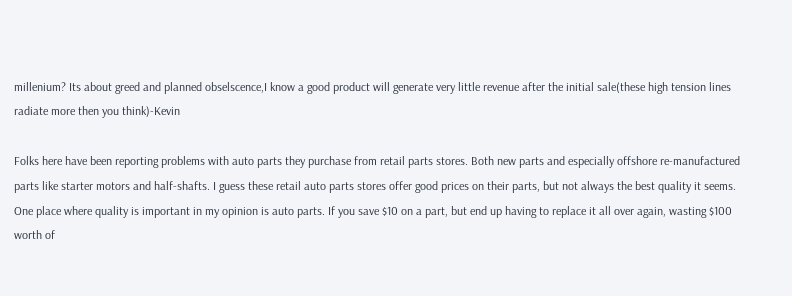millenium? Its about greed and planned obselscence,I know a good product will generate very little revenue after the initial sale(these high tension lines radiate more then you think)-Kevin

Folks here have been reporting problems with auto parts they purchase from retail parts stores. Both new parts and especially offshore re-manufactured parts like starter motors and half-shafts. I guess these retail auto parts stores offer good prices on their parts, but not always the best quality it seems. One place where quality is important in my opinion is auto parts. If you save $10 on a part, but end up having to replace it all over again, wasting $100 worth of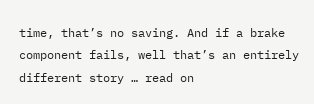time, that’s no saving. And if a brake component fails, well that’s an entirely different story … read on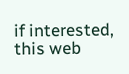if interested, this web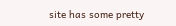site has some pretty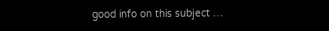good info on this subject …